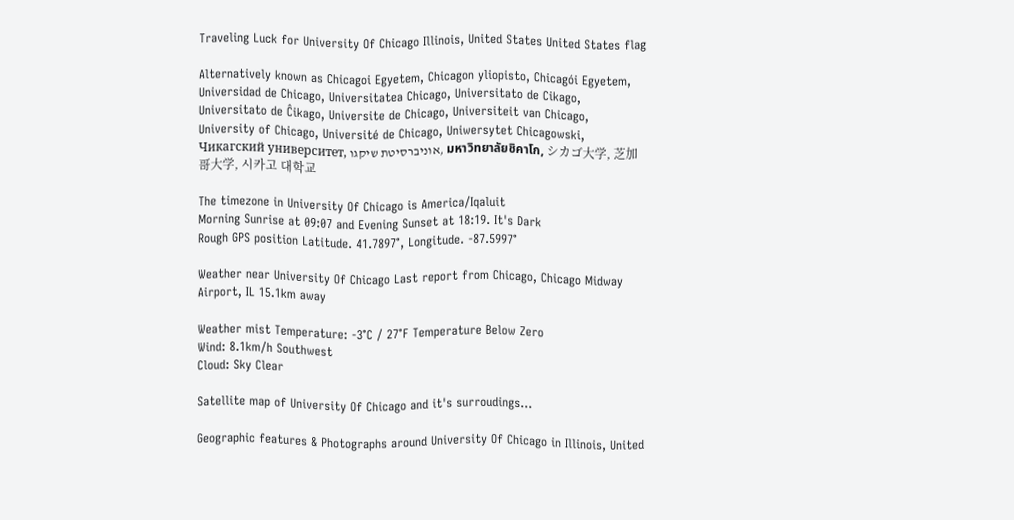Traveling Luck for University Of Chicago Illinois, United States United States flag

Alternatively known as Chicagoi Egyetem, Chicagon yliopisto, Chicagói Egyetem, Universidad de Chicago, Universitatea Chicago, Universitato de Cikago, Universitato de Ĉikago, Universite de Chicago, Universiteit van Chicago, University of Chicago, Université de Chicago, Uniwersytet Chicagowski, Чикагский университет, אוניברסיטת שיקגו, มหาวิทยาลัยชิคาโก, シカゴ大学, 芝加哥大学, 시카고 대학교

The timezone in University Of Chicago is America/Iqaluit
Morning Sunrise at 09:07 and Evening Sunset at 18:19. It's Dark
Rough GPS position Latitude. 41.7897°, Longitude. -87.5997°

Weather near University Of Chicago Last report from Chicago, Chicago Midway Airport, IL 15.1km away

Weather mist Temperature: -3°C / 27°F Temperature Below Zero
Wind: 8.1km/h Southwest
Cloud: Sky Clear

Satellite map of University Of Chicago and it's surroudings...

Geographic features & Photographs around University Of Chicago in Illinois, United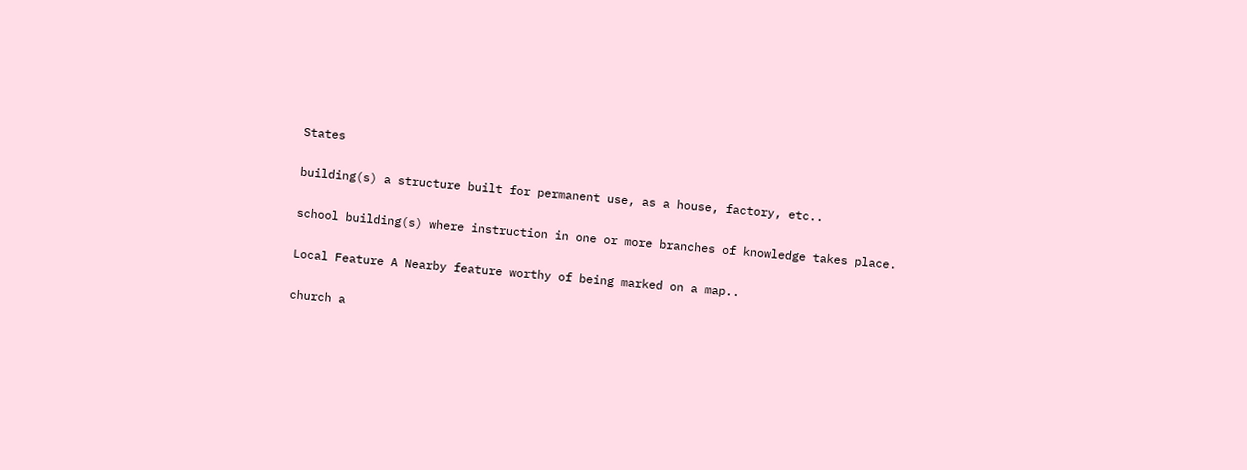States

building(s) a structure built for permanent use, as a house, factory, etc..

school building(s) where instruction in one or more branches of knowledge takes place.

Local Feature A Nearby feature worthy of being marked on a map..

church a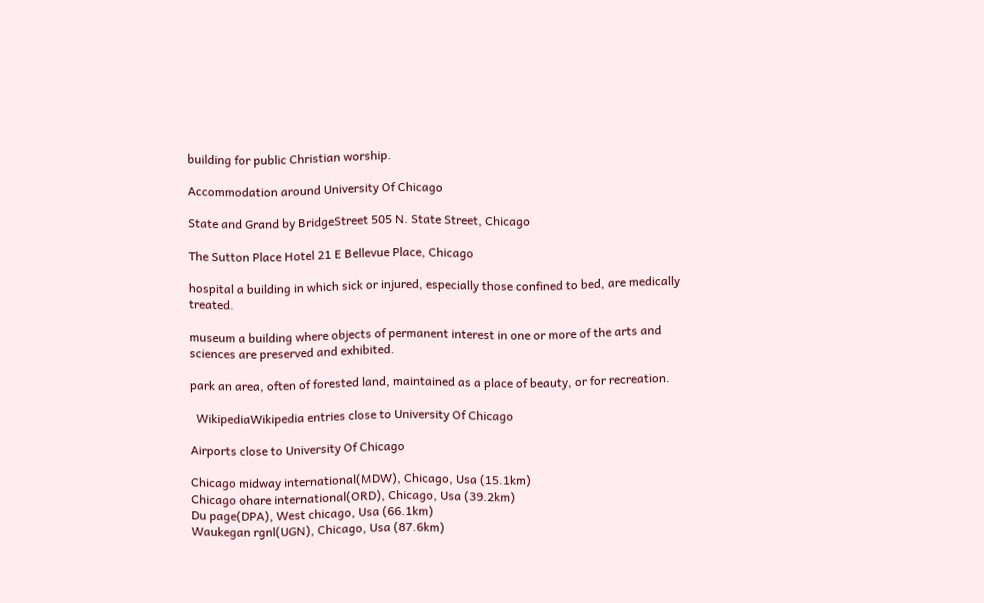building for public Christian worship.

Accommodation around University Of Chicago

State and Grand by BridgeStreet 505 N. State Street, Chicago

The Sutton Place Hotel 21 E Bellevue Place, Chicago

hospital a building in which sick or injured, especially those confined to bed, are medically treated.

museum a building where objects of permanent interest in one or more of the arts and sciences are preserved and exhibited.

park an area, often of forested land, maintained as a place of beauty, or for recreation.

  WikipediaWikipedia entries close to University Of Chicago

Airports close to University Of Chicago

Chicago midway international(MDW), Chicago, Usa (15.1km)
Chicago ohare international(ORD), Chicago, Usa (39.2km)
Du page(DPA), West chicago, Usa (66.1km)
Waukegan rgnl(UGN), Chicago, Usa (87.6km)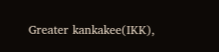Greater kankakee(IKK),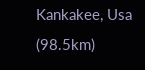Kankakee, Usa (98.5km)